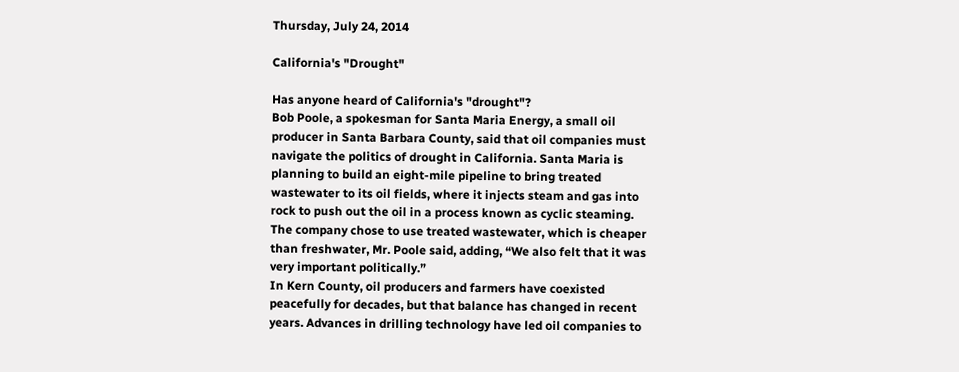Thursday, July 24, 2014

California's "Drought"

Has anyone heard of California's "drought"?
Bob Poole, a spokesman for Santa Maria Energy, a small oil producer in Santa Barbara County, said that oil companies must navigate the politics of drought in California. Santa Maria is planning to build an eight-mile pipeline to bring treated wastewater to its oil fields, where it injects steam and gas into rock to push out the oil in a process known as cyclic steaming.
The company chose to use treated wastewater, which is cheaper than freshwater, Mr. Poole said, adding, “We also felt that it was very important politically.”
In Kern County, oil producers and farmers have coexisted peacefully for decades, but that balance has changed in recent years. Advances in drilling technology have led oil companies to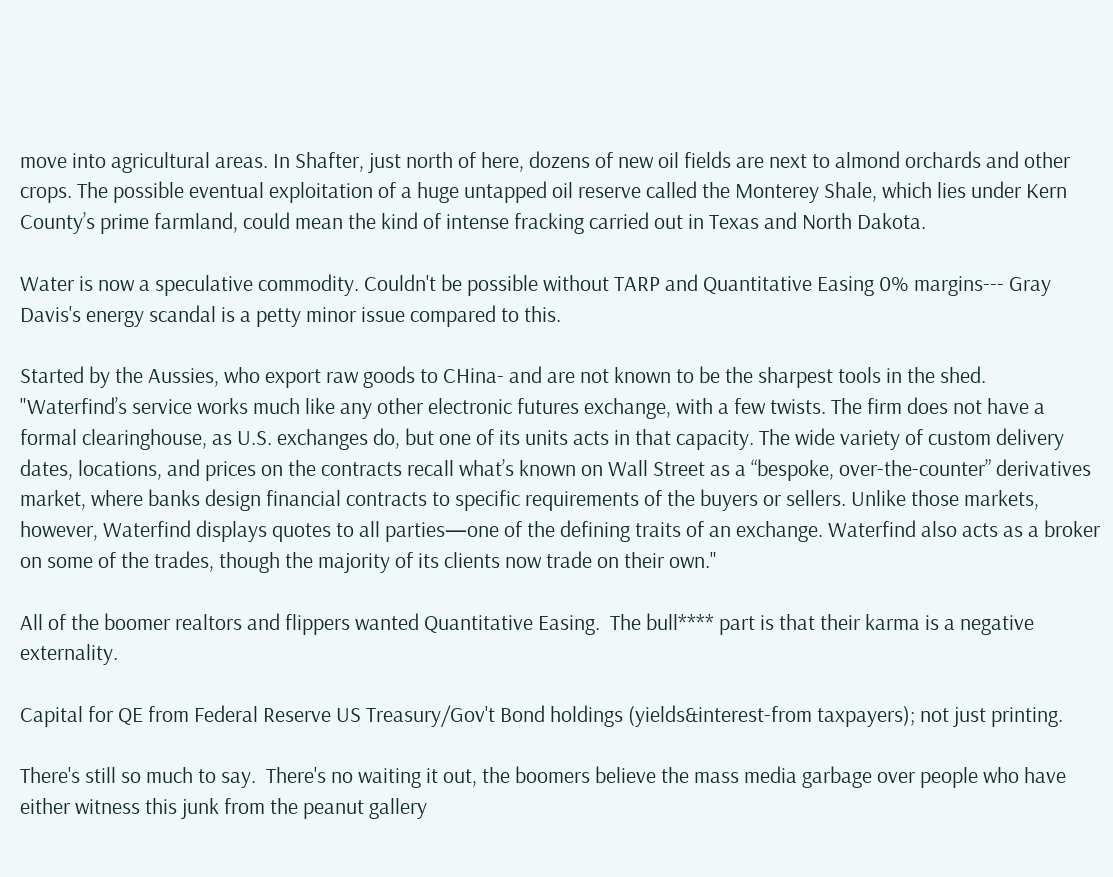move into agricultural areas. In Shafter, just north of here, dozens of new oil fields are next to almond orchards and other crops. The possible eventual exploitation of a huge untapped oil reserve called the Monterey Shale, which lies under Kern County’s prime farmland, could mean the kind of intense fracking carried out in Texas and North Dakota.

Water is now a speculative commodity. Couldn't be possible without TARP and Quantitative Easing 0% margins--- Gray Davis's energy scandal is a petty minor issue compared to this.

Started by the Aussies, who export raw goods to CHina- and are not known to be the sharpest tools in the shed.
"Waterfind’s service works much like any other electronic futures exchange, with a few twists. The firm does not have a formal clearinghouse, as U.S. exchanges do, but one of its units acts in that capacity. The wide variety of custom delivery dates, locations, and prices on the contracts recall what’s known on Wall Street as a “bespoke, over-the-counter” derivatives market, where banks design financial contracts to specific requirements of the buyers or sellers. Unlike those markets, however, Waterfind displays quotes to all parties—one of the defining traits of an exchange. Waterfind also acts as a broker on some of the trades, though the majority of its clients now trade on their own."

All of the boomer realtors and flippers wanted Quantitative Easing.  The bull**** part is that their karma is a negative externality.

Capital for QE from Federal Reserve US Treasury/Gov't Bond holdings (yields&interest-from taxpayers); not just printing.

There's still so much to say.  There's no waiting it out, the boomers believe the mass media garbage over people who have either witness this junk from the peanut gallery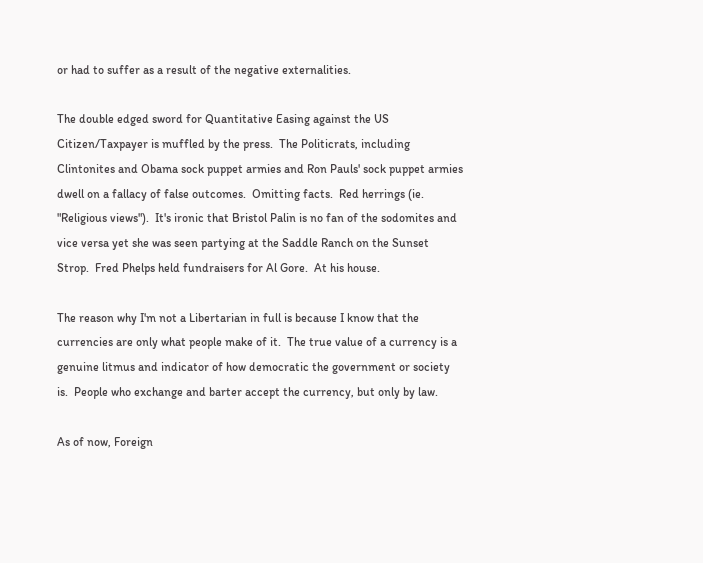or had to suffer as a result of the negative externalities.

The double edged sword for Quantitative Easing against the US Citizen/Taxpayer is muffled by the press.  The Politicrats, including Clintonites and Obama sock puppet armies and Ron Pauls' sock puppet armies dwell on a fallacy of false outcomes.  Omitting facts.  Red herrings (ie. "Religious views").  It's ironic that Bristol Palin is no fan of the sodomites and vice versa yet she was seen partying at the Saddle Ranch on the Sunset Strop.  Fred Phelps held fundraisers for Al Gore.  At his house.

The reason why I'm not a Libertarian in full is because I know that the currencies are only what people make of it.  The true value of a currency is a genuine litmus and indicator of how democratic the government or society is.  People who exchange and barter accept the currency, but only by law.

As of now, Foreign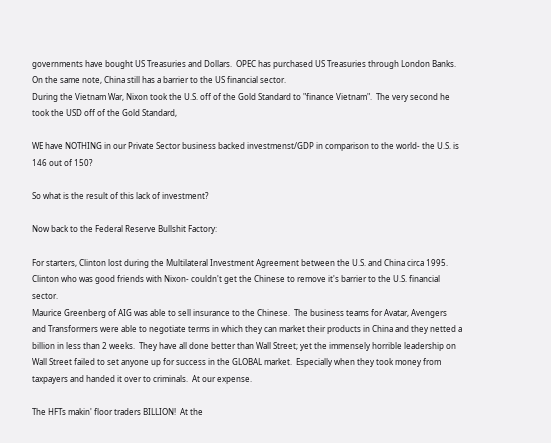governments have bought US Treasuries and Dollars.  OPEC has purchased US Treasuries through London Banks.   On the same note, China still has a barrier to the US financial sector.
During the Vietnam War, Nixon took the U.S. off of the Gold Standard to "finance Vietnam".  The very second he took the USD off of the Gold Standard,

WE have NOTHING in our Private Sector business backed investmenst/GDP in comparison to the world- the U.S. is 146 out of 150?

So what is the result of this lack of investment?

Now back to the Federal Reserve Bullshit Factory:

For starters, Clinton lost during the Multilateral Investment Agreement between the U.S. and China circa 1995.
Clinton who was good friends with Nixon- couldn't get the Chinese to remove it's barrier to the U.S. financial sector.
Maurice Greenberg of AIG was able to sell insurance to the Chinese.  The business teams for Avatar, Avengers and Transformers were able to negotiate terms in which they can market their products in China and they netted a billion in less than 2 weeks.  They have all done better than Wall Street; yet the immensely horrible leadership on Wall Street failed to set anyone up for success in the GLOBAL market.  Especially when they took money from taxpayers and handed it over to criminals.  At our expense.

The HFTs makin' floor traders BILLION!  At the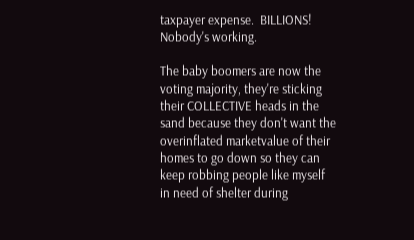taxpayer expense.  BILLIONS!
Nobody's working.

The baby boomers are now the voting majority, they're sticking their COLLECTIVE heads in the sand because they don't want the overinflated marketvalue of their homes to go down so they can keep robbing people like myself in need of shelter during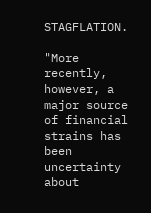STAGFLATION.

"More recently, however, a major source of financial strains has been uncertainty about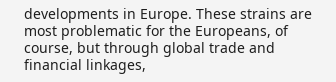developments in Europe. These strains are most problematic for the Europeans, of course, but through global trade and financial linkages,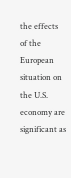the effects of the European situation on the U.S. economy are significant as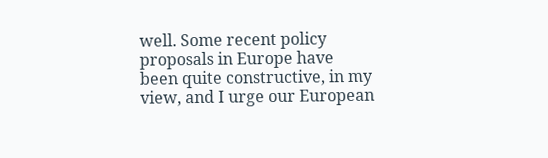well. Some recent policy proposals in Europe have been quite constructive, in my view, and I urge our European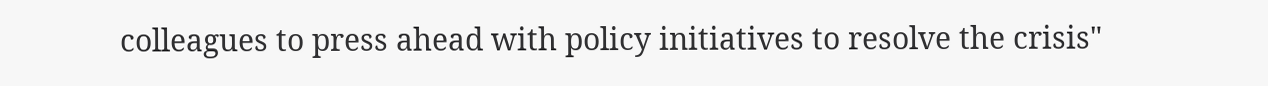colleagues to press ahead with policy initiatives to resolve the crisis"